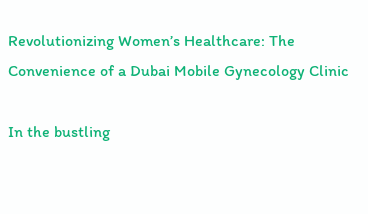Revolutionizing Women’s Healthcare: The Convenience of a Dubai Mobile Gynecology Clinic

In the bustling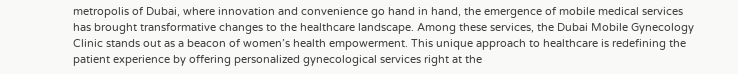metropolis of Dubai, where innovation and convenience go hand in hand, the emergence of mobile medical services has brought transformative changes to the healthcare landscape. Among these services, the Dubai Mobile Gynecology Clinic stands out as a beacon of women’s health empowerment. This unique approach to healthcare is redefining the patient experience by offering personalized gynecological services right at the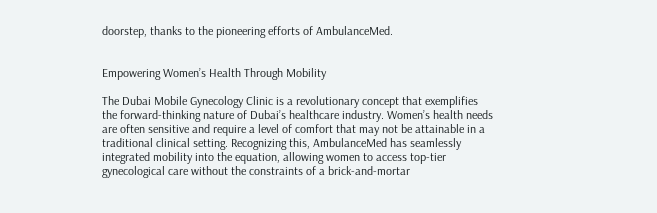doorstep, thanks to the pioneering efforts of AmbulanceMed.


Empowering Women’s Health Through Mobility

The Dubai Mobile Gynecology Clinic is a revolutionary concept that exemplifies the forward-thinking nature of Dubai’s healthcare industry. Women’s health needs are often sensitive and require a level of comfort that may not be attainable in a traditional clinical setting. Recognizing this, AmbulanceMed has seamlessly integrated mobility into the equation, allowing women to access top-tier gynecological care without the constraints of a brick-and-mortar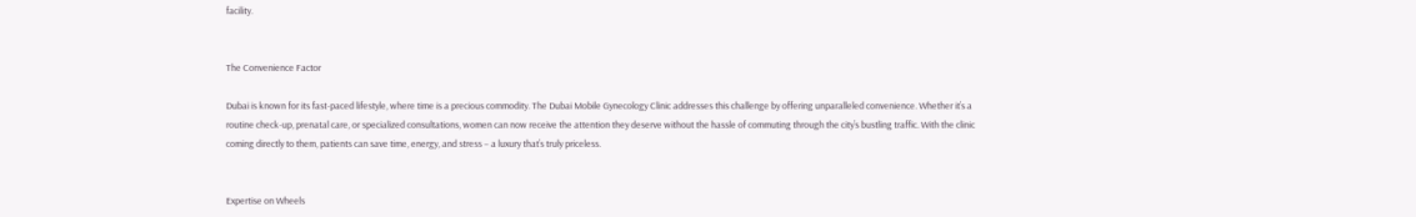facility.


The Convenience Factor

Dubai is known for its fast-paced lifestyle, where time is a precious commodity. The Dubai Mobile Gynecology Clinic addresses this challenge by offering unparalleled convenience. Whether it’s a routine check-up, prenatal care, or specialized consultations, women can now receive the attention they deserve without the hassle of commuting through the city’s bustling traffic. With the clinic coming directly to them, patients can save time, energy, and stress – a luxury that’s truly priceless.


Expertise on Wheels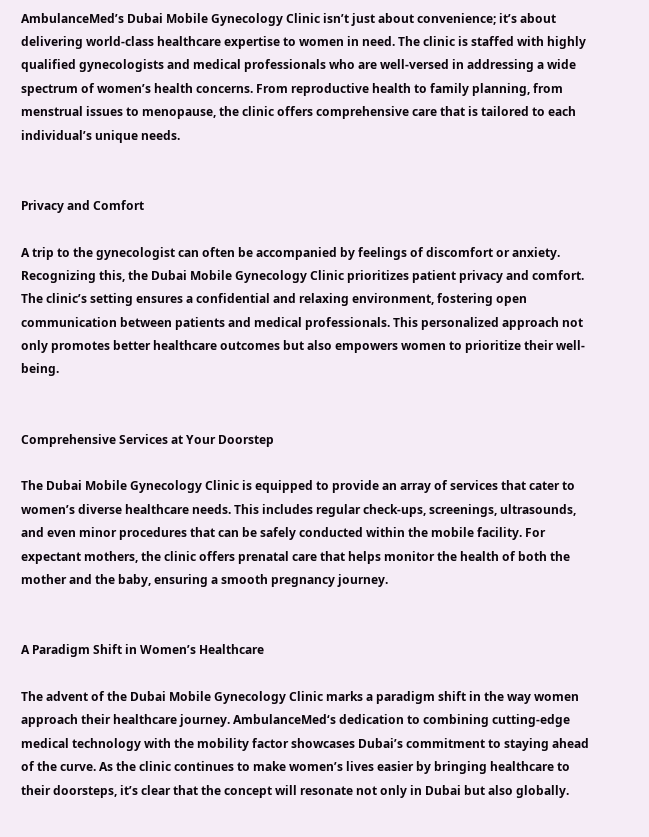AmbulanceMed’s Dubai Mobile Gynecology Clinic isn’t just about convenience; it’s about delivering world-class healthcare expertise to women in need. The clinic is staffed with highly qualified gynecologists and medical professionals who are well-versed in addressing a wide spectrum of women’s health concerns. From reproductive health to family planning, from menstrual issues to menopause, the clinic offers comprehensive care that is tailored to each individual’s unique needs.


Privacy and Comfort

A trip to the gynecologist can often be accompanied by feelings of discomfort or anxiety. Recognizing this, the Dubai Mobile Gynecology Clinic prioritizes patient privacy and comfort. The clinic’s setting ensures a confidential and relaxing environment, fostering open communication between patients and medical professionals. This personalized approach not only promotes better healthcare outcomes but also empowers women to prioritize their well-being.


Comprehensive Services at Your Doorstep

The Dubai Mobile Gynecology Clinic is equipped to provide an array of services that cater to women’s diverse healthcare needs. This includes regular check-ups, screenings, ultrasounds, and even minor procedures that can be safely conducted within the mobile facility. For expectant mothers, the clinic offers prenatal care that helps monitor the health of both the mother and the baby, ensuring a smooth pregnancy journey.


A Paradigm Shift in Women’s Healthcare

The advent of the Dubai Mobile Gynecology Clinic marks a paradigm shift in the way women approach their healthcare journey. AmbulanceMed‘s dedication to combining cutting-edge medical technology with the mobility factor showcases Dubai’s commitment to staying ahead of the curve. As the clinic continues to make women’s lives easier by bringing healthcare to their doorsteps, it’s clear that the concept will resonate not only in Dubai but also globally.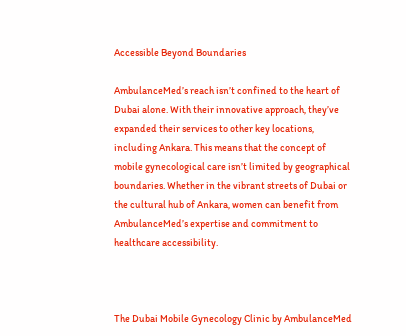Accessible Beyond Boundaries

AmbulanceMed’s reach isn’t confined to the heart of Dubai alone. With their innovative approach, they’ve expanded their services to other key locations, including Ankara. This means that the concept of mobile gynecological care isn’t limited by geographical boundaries. Whether in the vibrant streets of Dubai or the cultural hub of Ankara, women can benefit from AmbulanceMed’s expertise and commitment to healthcare accessibility.



The Dubai Mobile Gynecology Clinic by AmbulanceMed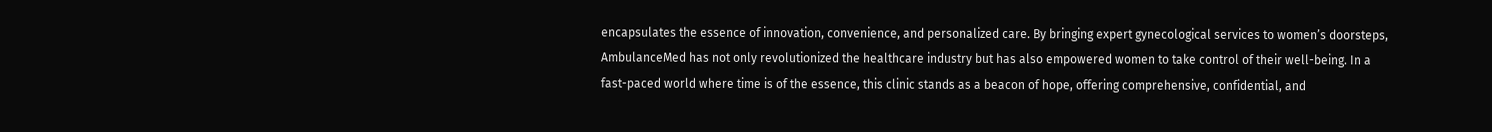encapsulates the essence of innovation, convenience, and personalized care. By bringing expert gynecological services to women’s doorsteps, AmbulanceMed has not only revolutionized the healthcare industry but has also empowered women to take control of their well-being. In a fast-paced world where time is of the essence, this clinic stands as a beacon of hope, offering comprehensive, confidential, and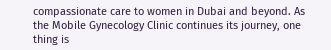compassionate care to women in Dubai and beyond. As the Mobile Gynecology Clinic continues its journey, one thing is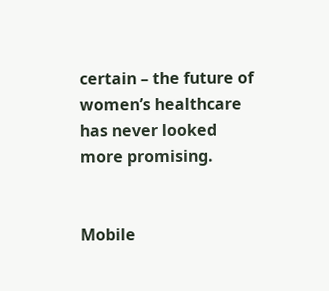certain – the future of women’s healthcare has never looked more promising.


Mobile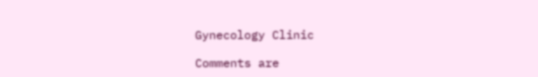Gynecology Clinic

Comments are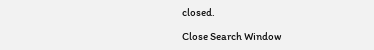closed.

Close Search Window